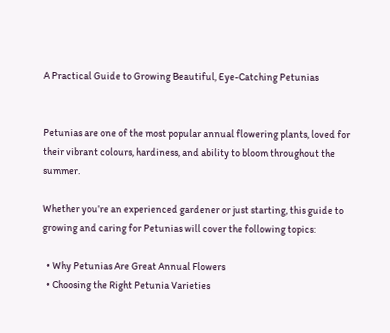A Practical Guide to Growing Beautiful, Eye-Catching Petunias


Petunias are one of the most popular annual flowering plants, loved for their vibrant colours, hardiness, and ability to bloom throughout the summer.

Whether you’re an experienced gardener or just starting, this guide to growing and caring for Petunias will cover the following topics:

  • Why Petunias Are Great Annual Flowers
  • Choosing the Right Petunia Varieties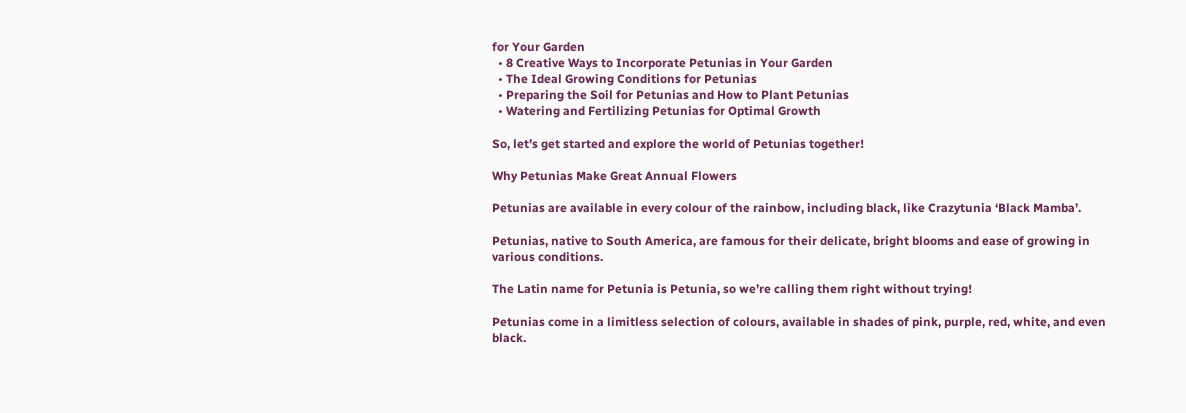for Your Garden
  • 8 Creative Ways to Incorporate Petunias in Your Garden
  • The Ideal Growing Conditions for Petunias
  • Preparing the Soil for Petunias and How to Plant Petunias
  • Watering and Fertilizing Petunias for Optimal Growth

So, let’s get started and explore the world of Petunias together!

Why Petunias Make Great Annual Flowers

Petunias are available in every colour of the rainbow, including black, like Crazytunia ‘Black Mamba’.

Petunias, native to South America, are famous for their delicate, bright blooms and ease of growing in various conditions.

The Latin name for Petunia is Petunia, so we’re calling them right without trying!

Petunias come in a limitless selection of colours, available in shades of pink, purple, red, white, and even black.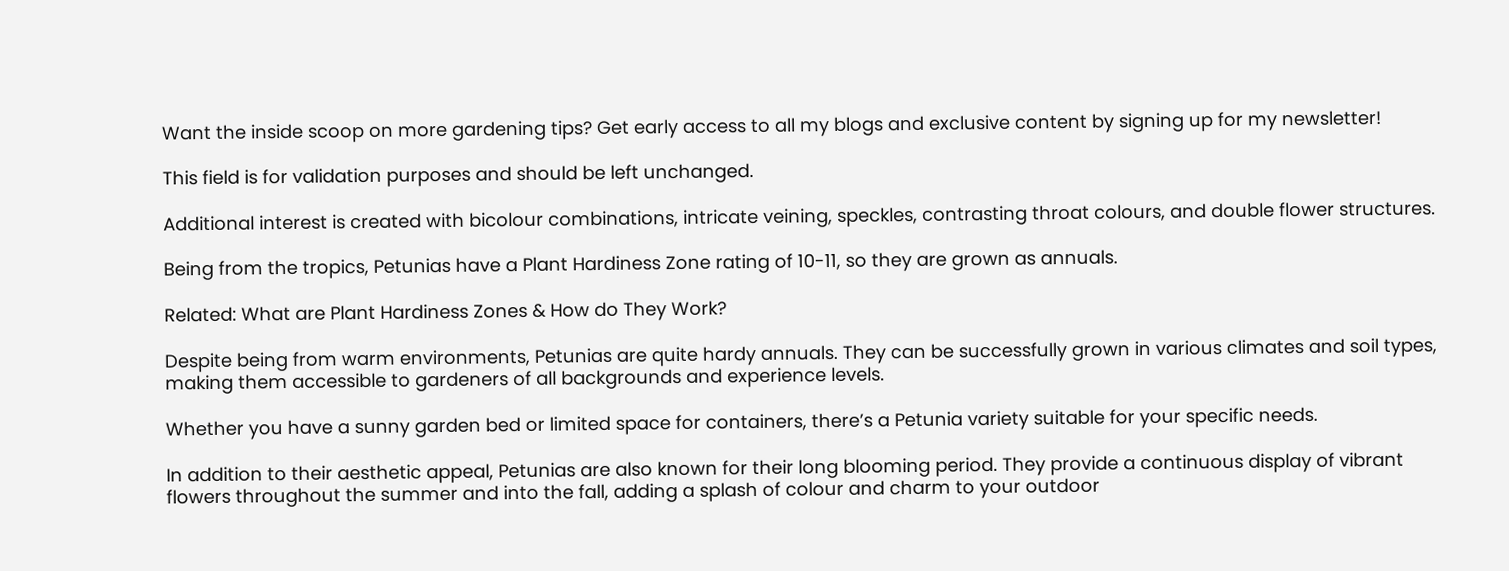Want the inside scoop on more gardening tips? Get early access to all my blogs and exclusive content by signing up for my newsletter!

This field is for validation purposes and should be left unchanged.

Additional interest is created with bicolour combinations, intricate veining, speckles, contrasting throat colours, and double flower structures.

Being from the tropics, Petunias have a Plant Hardiness Zone rating of 10-11, so they are grown as annuals.

Related: What are Plant Hardiness Zones & How do They Work?

Despite being from warm environments, Petunias are quite hardy annuals. They can be successfully grown in various climates and soil types, making them accessible to gardeners of all backgrounds and experience levels.

Whether you have a sunny garden bed or limited space for containers, there’s a Petunia variety suitable for your specific needs.

In addition to their aesthetic appeal, Petunias are also known for their long blooming period. They provide a continuous display of vibrant flowers throughout the summer and into the fall, adding a splash of colour and charm to your outdoor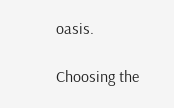oasis.

Choosing the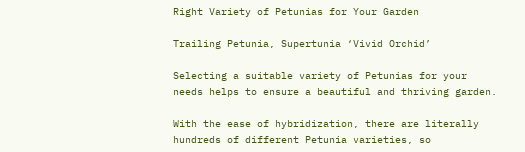Right Variety of Petunias for Your Garden

Trailing Petunia, Supertunia ‘Vivid Orchid’

Selecting a suitable variety of Petunias for your needs helps to ensure a beautiful and thriving garden.

With the ease of hybridization, there are literally hundreds of different Petunia varieties, so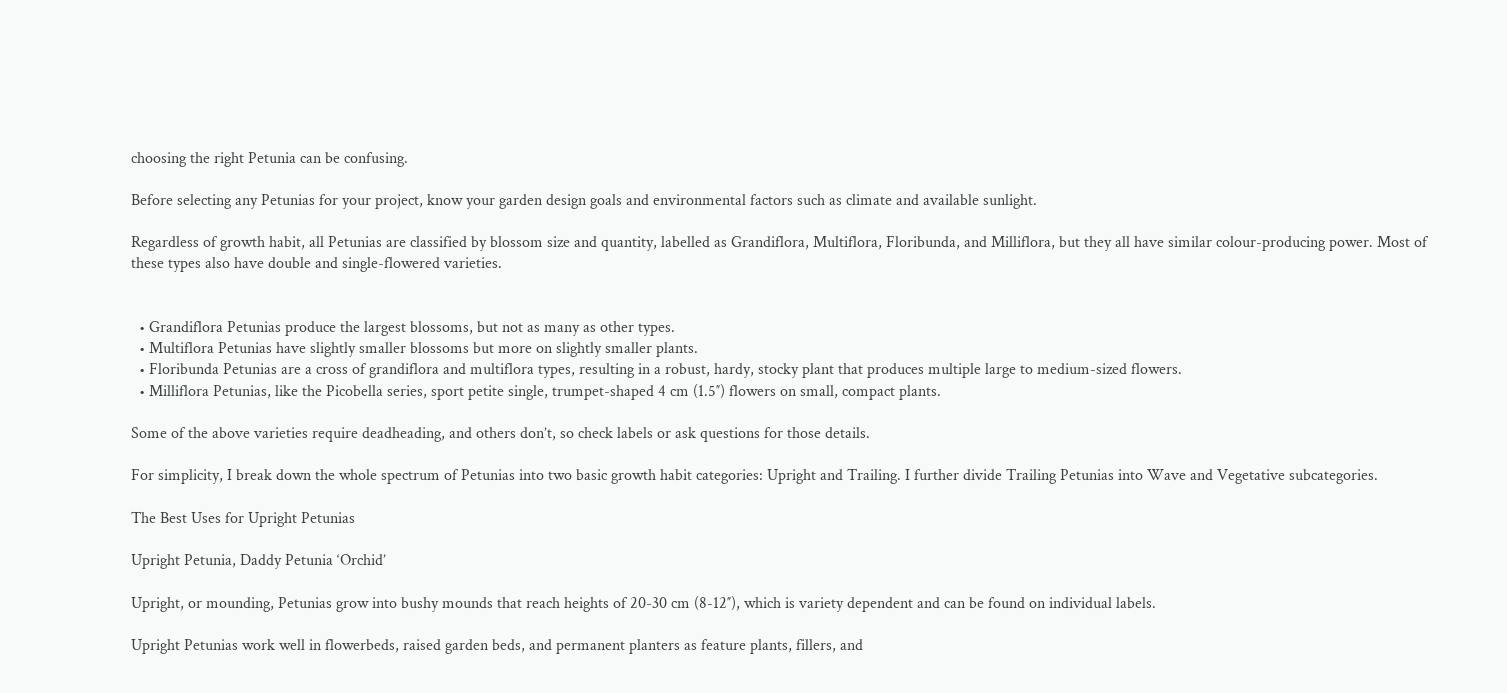choosing the right Petunia can be confusing.

Before selecting any Petunias for your project, know your garden design goals and environmental factors such as climate and available sunlight.

Regardless of growth habit, all Petunias are classified by blossom size and quantity, labelled as Grandiflora, Multiflora, Floribunda, and Milliflora, but they all have similar colour-producing power. Most of these types also have double and single-flowered varieties.


  • Grandiflora Petunias produce the largest blossoms, but not as many as other types.
  • Multiflora Petunias have slightly smaller blossoms but more on slightly smaller plants.
  • Floribunda Petunias are a cross of grandiflora and multiflora types, resulting in a robust, hardy, stocky plant that produces multiple large to medium-sized flowers.
  • Milliflora Petunias, like the Picobella series, sport petite single, trumpet-shaped 4 cm (1.5″) flowers on small, compact plants.

Some of the above varieties require deadheading, and others don’t, so check labels or ask questions for those details.

For simplicity, I break down the whole spectrum of Petunias into two basic growth habit categories: Upright and Trailing. I further divide Trailing Petunias into Wave and Vegetative subcategories.

The Best Uses for Upright Petunias

Upright Petunia, Daddy Petunia ‘Orchid’

Upright, or mounding, Petunias grow into bushy mounds that reach heights of 20-30 cm (8-12″), which is variety dependent and can be found on individual labels.

Upright Petunias work well in flowerbeds, raised garden beds, and permanent planters as feature plants, fillers, and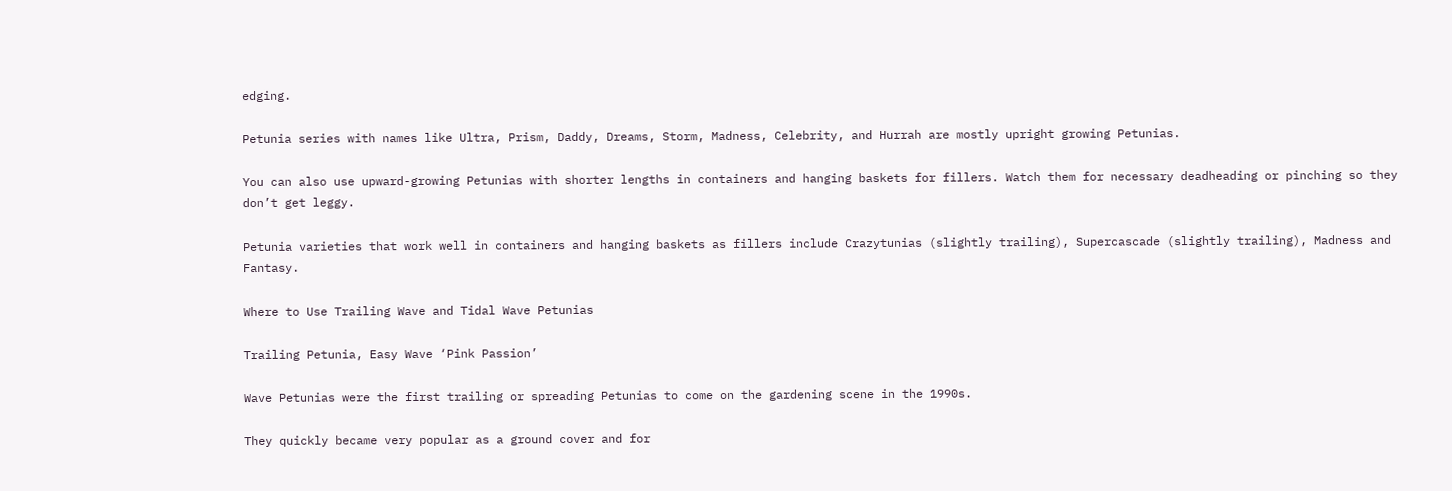edging.

Petunia series with names like Ultra, Prism, Daddy, Dreams, Storm, Madness, Celebrity, and Hurrah are mostly upright growing Petunias.

You can also use upward-growing Petunias with shorter lengths in containers and hanging baskets for fillers. Watch them for necessary deadheading or pinching so they don’t get leggy.

Petunia varieties that work well in containers and hanging baskets as fillers include Crazytunias (slightly trailing), Supercascade (slightly trailing), Madness and Fantasy.

Where to Use Trailing Wave and Tidal Wave Petunias

Trailing Petunia, Easy Wave ‘Pink Passion’

Wave Petunias were the first trailing or spreading Petunias to come on the gardening scene in the 1990s.

They quickly became very popular as a ground cover and for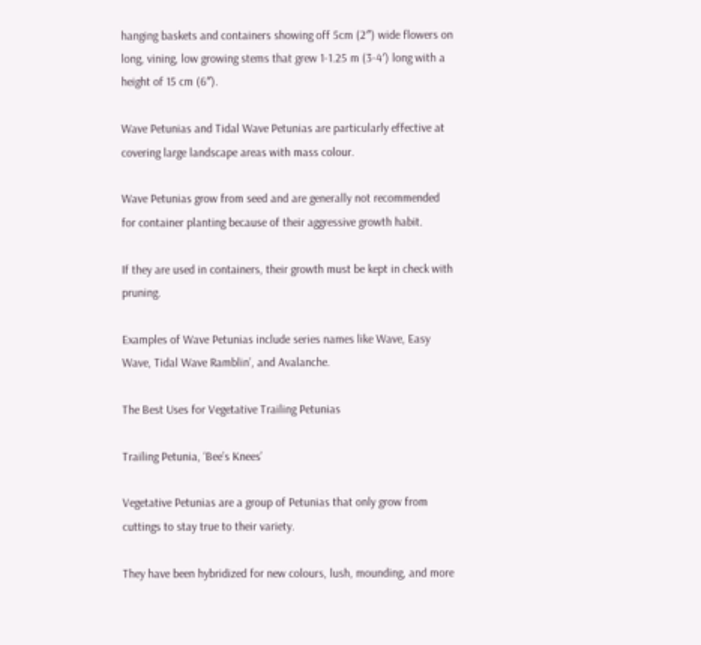hanging baskets and containers showing off 5cm (2″) wide flowers on long, vining, low growing stems that grew 1-1.25 m (3-4′) long with a height of 15 cm (6″).

Wave Petunias and Tidal Wave Petunias are particularly effective at covering large landscape areas with mass colour.

Wave Petunias grow from seed and are generally not recommended for container planting because of their aggressive growth habit.

If they are used in containers, their growth must be kept in check with pruning.

Examples of Wave Petunias include series names like Wave, Easy Wave, Tidal Wave Ramblin’, and Avalanche.

The Best Uses for Vegetative Trailing Petunias

Trailing Petunia, ‘Bee’s Knees’

Vegetative Petunias are a group of Petunias that only grow from cuttings to stay true to their variety.

They have been hybridized for new colours, lush, mounding, and more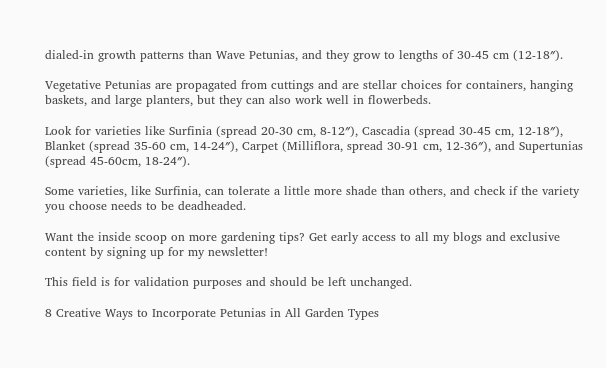dialed-in growth patterns than Wave Petunias, and they grow to lengths of 30-45 cm (12-18″).

Vegetative Petunias are propagated from cuttings and are stellar choices for containers, hanging baskets, and large planters, but they can also work well in flowerbeds.

Look for varieties like Surfinia (spread 20-30 cm, 8-12″), Cascadia (spread 30-45 cm, 12-18″), Blanket (spread 35-60 cm, 14-24″), Carpet (Milliflora, spread 30-91 cm, 12-36″), and Supertunias (spread 45-60cm, 18-24″).

Some varieties, like Surfinia, can tolerate a little more shade than others, and check if the variety you choose needs to be deadheaded.

Want the inside scoop on more gardening tips? Get early access to all my blogs and exclusive content by signing up for my newsletter!

This field is for validation purposes and should be left unchanged.

8 Creative Ways to Incorporate Petunias in All Garden Types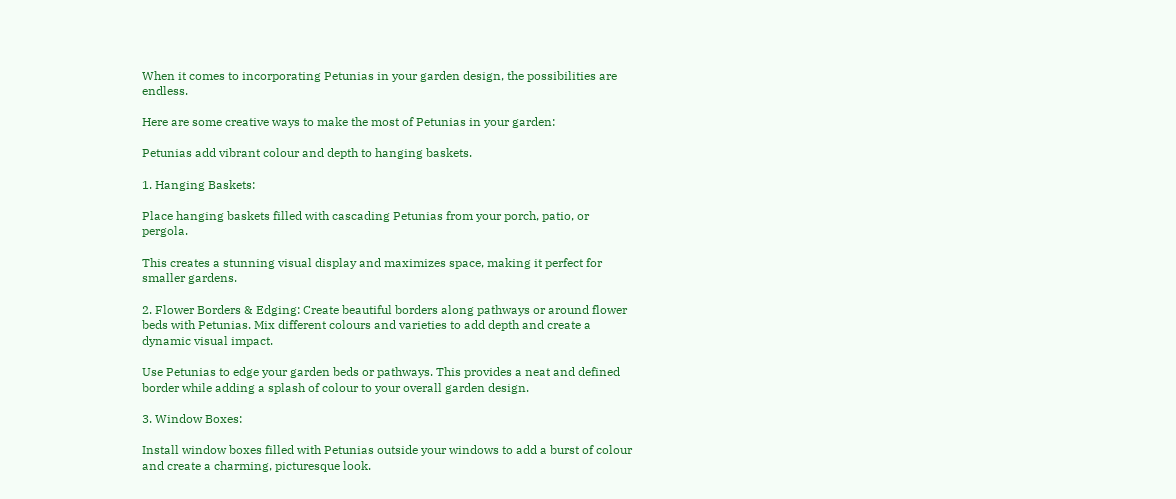When it comes to incorporating Petunias in your garden design, the possibilities are endless.

Here are some creative ways to make the most of Petunias in your garden:

Petunias add vibrant colour and depth to hanging baskets.

1. Hanging Baskets:

Place hanging baskets filled with cascading Petunias from your porch, patio, or pergola.

This creates a stunning visual display and maximizes space, making it perfect for smaller gardens.

2. Flower Borders & Edging: Create beautiful borders along pathways or around flower beds with Petunias. Mix different colours and varieties to add depth and create a dynamic visual impact.

Use Petunias to edge your garden beds or pathways. This provides a neat and defined border while adding a splash of colour to your overall garden design.

3. Window Boxes:

Install window boxes filled with Petunias outside your windows to add a burst of colour and create a charming, picturesque look.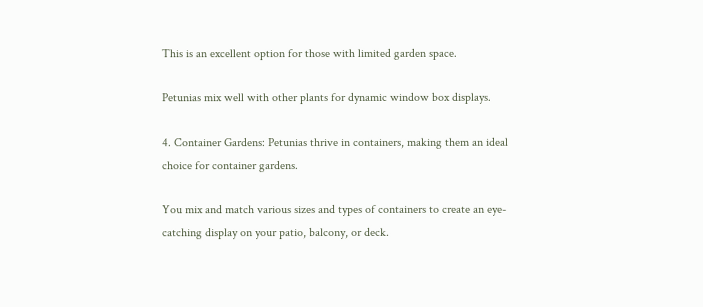This is an excellent option for those with limited garden space.

Petunias mix well with other plants for dynamic window box displays.

4. Container Gardens: Petunias thrive in containers, making them an ideal choice for container gardens.

You mix and match various sizes and types of containers to create an eye-catching display on your patio, balcony, or deck.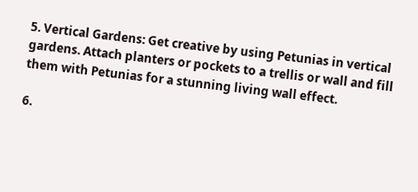5. Vertical Gardens: Get creative by using Petunias in vertical gardens. Attach planters or pockets to a trellis or wall and fill them with Petunias for a stunning living wall effect.

6.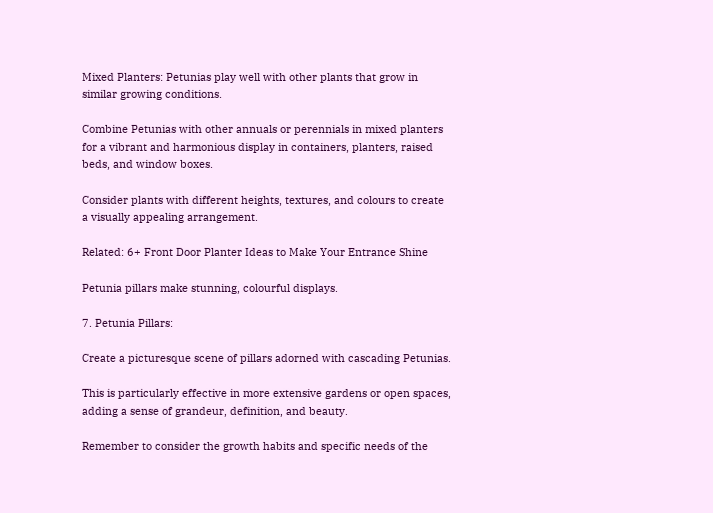Mixed Planters: Petunias play well with other plants that grow in similar growing conditions.

Combine Petunias with other annuals or perennials in mixed planters for a vibrant and harmonious display in containers, planters, raised beds, and window boxes.

Consider plants with different heights, textures, and colours to create a visually appealing arrangement.

Related: 6+ Front Door Planter Ideas to Make Your Entrance Shine

Petunia pillars make stunning, colourful displays.

7. Petunia Pillars:

Create a picturesque scene of pillars adorned with cascading Petunias.

This is particularly effective in more extensive gardens or open spaces, adding a sense of grandeur, definition, and beauty.

Remember to consider the growth habits and specific needs of the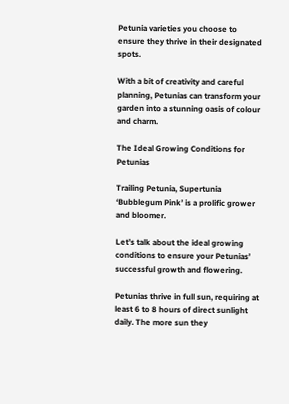Petunia varieties you choose to ensure they thrive in their designated spots.

With a bit of creativity and careful planning, Petunias can transform your garden into a stunning oasis of colour and charm.

The Ideal Growing Conditions for Petunias

Trailing Petunia, Supertunia ‘Bubblegum Pink’ is a prolific grower and bloomer.

Let’s talk about the ideal growing conditions to ensure your Petunias’ successful growth and flowering.

Petunias thrive in full sun, requiring at least 6 to 8 hours of direct sunlight daily. The more sun they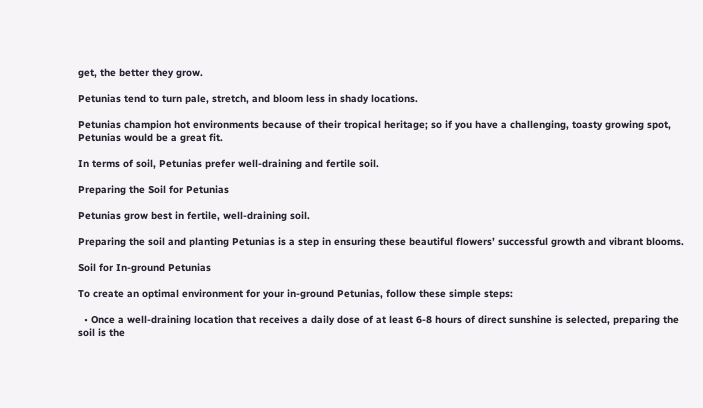get, the better they grow.

Petunias tend to turn pale, stretch, and bloom less in shady locations.

Petunias champion hot environments because of their tropical heritage; so if you have a challenging, toasty growing spot, Petunias would be a great fit.

In terms of soil, Petunias prefer well-draining and fertile soil.

Preparing the Soil for Petunias

Petunias grow best in fertile, well-draining soil.

Preparing the soil and planting Petunias is a step in ensuring these beautiful flowers’ successful growth and vibrant blooms.

Soil for In-ground Petunias

To create an optimal environment for your in-ground Petunias, follow these simple steps:

  • Once a well-draining location that receives a daily dose of at least 6-8 hours of direct sunshine is selected, preparing the soil is the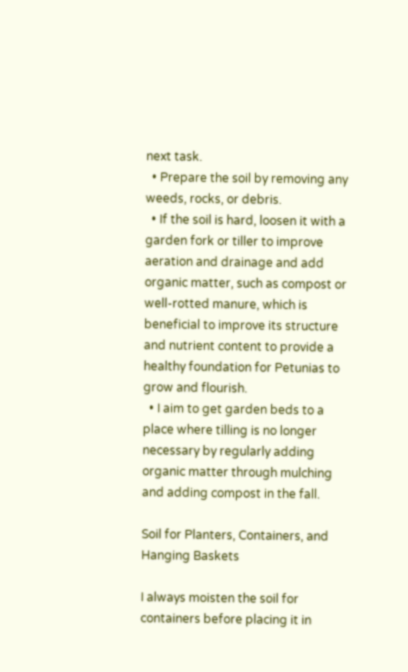next task.
  • Prepare the soil by removing any weeds, rocks, or debris.
  • If the soil is hard, loosen it with a garden fork or tiller to improve aeration and drainage and add organic matter, such as compost or well-rotted manure, which is beneficial to improve its structure and nutrient content to provide a healthy foundation for Petunias to grow and flourish.
  • I aim to get garden beds to a place where tilling is no longer necessary by regularly adding organic matter through mulching and adding compost in the fall.

Soil for Planters, Containers, and Hanging Baskets

I always moisten the soil for containers before placing it in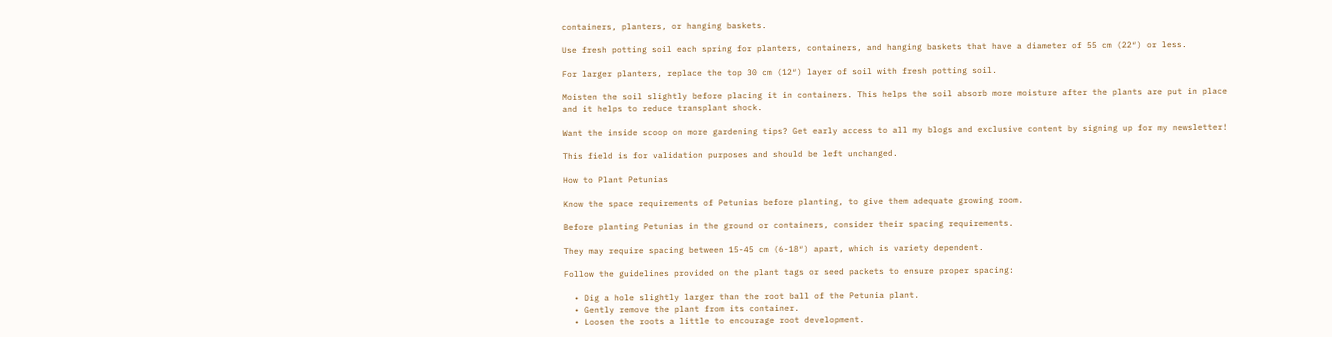containers, planters, or hanging baskets.

Use fresh potting soil each spring for planters, containers, and hanging baskets that have a diameter of 55 cm (22″) or less.

For larger planters, replace the top 30 cm (12″) layer of soil with fresh potting soil.

Moisten the soil slightly before placing it in containers. This helps the soil absorb more moisture after the plants are put in place and it helps to reduce transplant shock.

Want the inside scoop on more gardening tips? Get early access to all my blogs and exclusive content by signing up for my newsletter!

This field is for validation purposes and should be left unchanged.

How to Plant Petunias

Know the space requirements of Petunias before planting, to give them adequate growing room.

Before planting Petunias in the ground or containers, consider their spacing requirements.

They may require spacing between 15-45 cm (6-18″) apart, which is variety dependent.

Follow the guidelines provided on the plant tags or seed packets to ensure proper spacing:

  • Dig a hole slightly larger than the root ball of the Petunia plant.
  • Gently remove the plant from its container.
  • Loosen the roots a little to encourage root development.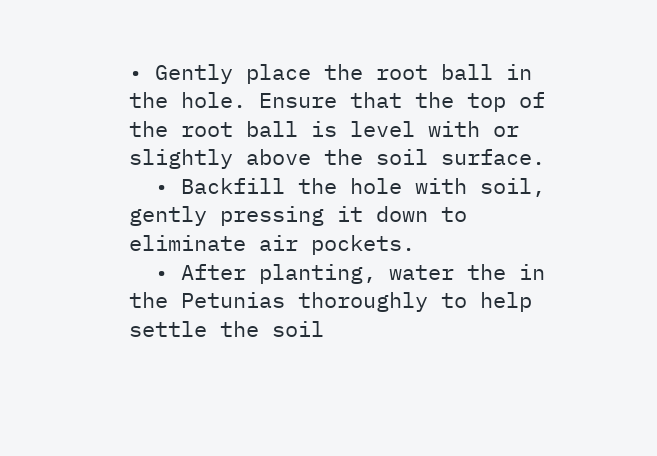• Gently place the root ball in the hole. Ensure that the top of the root ball is level with or slightly above the soil surface.
  • Backfill the hole with soil, gently pressing it down to eliminate air pockets.
  • After planting, water the in the Petunias thoroughly to help settle the soil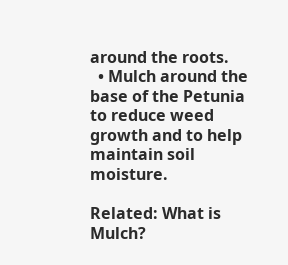around the roots.
  • Mulch around the base of the Petunia to reduce weed growth and to help maintain soil moisture.

Related: What is Mulch?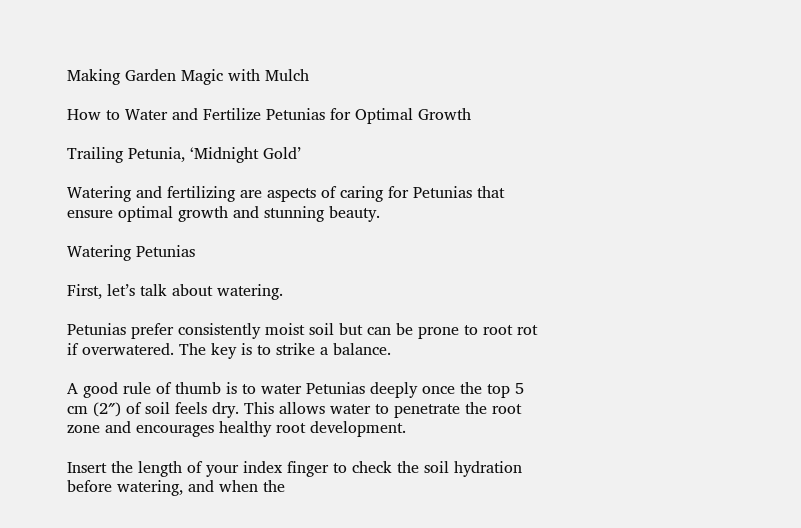Making Garden Magic with Mulch

How to Water and Fertilize Petunias for Optimal Growth

Trailing Petunia, ‘Midnight Gold’

Watering and fertilizing are aspects of caring for Petunias that ensure optimal growth and stunning beauty.

Watering Petunias

First, let’s talk about watering.

Petunias prefer consistently moist soil but can be prone to root rot if overwatered. The key is to strike a balance.

A good rule of thumb is to water Petunias deeply once the top 5 cm (2″) of soil feels dry. This allows water to penetrate the root zone and encourages healthy root development.

Insert the length of your index finger to check the soil hydration before watering, and when the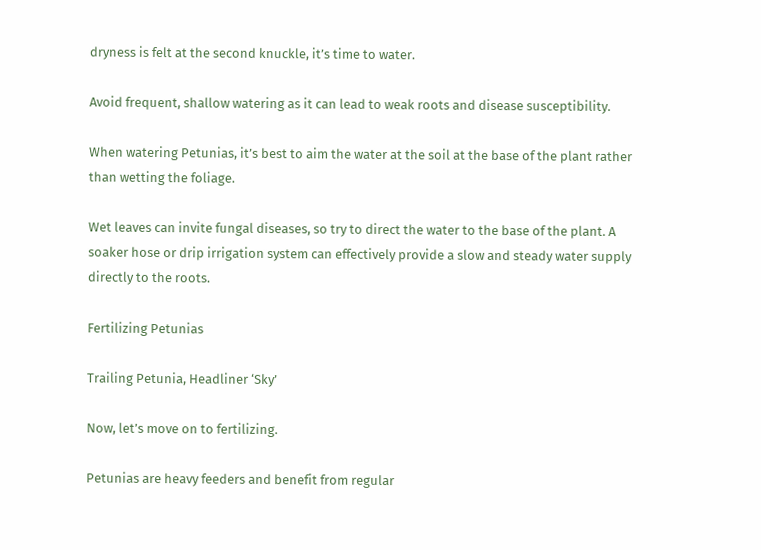dryness is felt at the second knuckle, it’s time to water.

Avoid frequent, shallow watering as it can lead to weak roots and disease susceptibility.

When watering Petunias, it’s best to aim the water at the soil at the base of the plant rather than wetting the foliage.

Wet leaves can invite fungal diseases, so try to direct the water to the base of the plant. A soaker hose or drip irrigation system can effectively provide a slow and steady water supply directly to the roots.

Fertilizing Petunias

Trailing Petunia, Headliner ‘Sky’

Now, let’s move on to fertilizing.

Petunias are heavy feeders and benefit from regular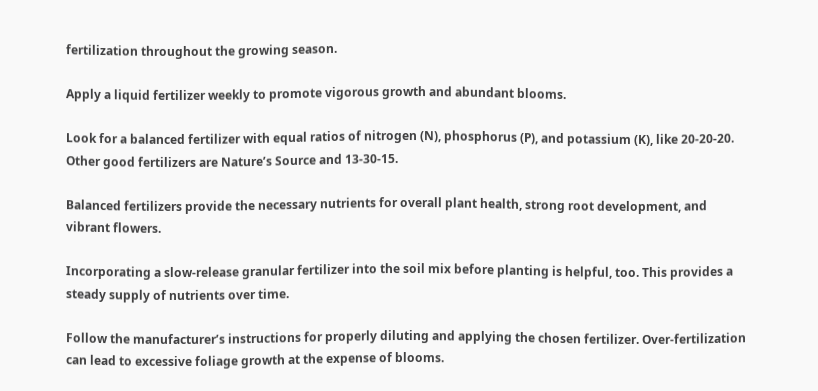fertilization throughout the growing season.

Apply a liquid fertilizer weekly to promote vigorous growth and abundant blooms.

Look for a balanced fertilizer with equal ratios of nitrogen (N), phosphorus (P), and potassium (K), like 20-20-20. Other good fertilizers are Nature’s Source and 13-30-15.

Balanced fertilizers provide the necessary nutrients for overall plant health, strong root development, and vibrant flowers.

Incorporating a slow-release granular fertilizer into the soil mix before planting is helpful, too. This provides a steady supply of nutrients over time.

Follow the manufacturer’s instructions for properly diluting and applying the chosen fertilizer. Over-fertilization can lead to excessive foliage growth at the expense of blooms.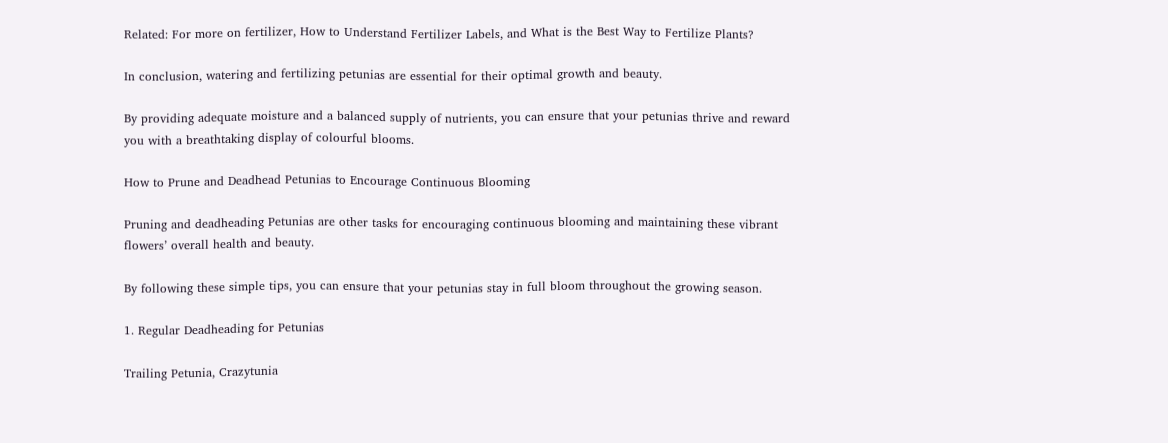Related: For more on fertilizer, How to Understand Fertilizer Labels, and What is the Best Way to Fertilize Plants?

In conclusion, watering and fertilizing petunias are essential for their optimal growth and beauty.

By providing adequate moisture and a balanced supply of nutrients, you can ensure that your petunias thrive and reward you with a breathtaking display of colourful blooms.

How to Prune and Deadhead Petunias to Encourage Continuous Blooming

Pruning and deadheading Petunias are other tasks for encouraging continuous blooming and maintaining these vibrant flowers’ overall health and beauty.

By following these simple tips, you can ensure that your petunias stay in full bloom throughout the growing season.

1. Regular Deadheading for Petunias

Trailing Petunia, Crazytunia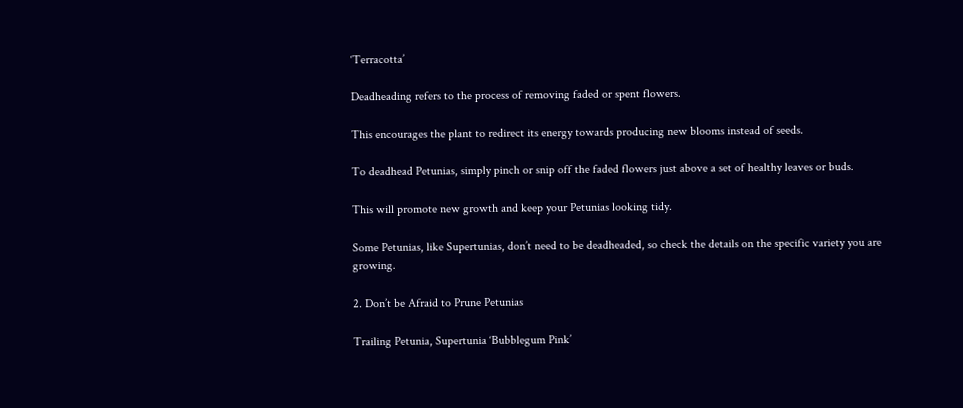‘Terracotta’

Deadheading refers to the process of removing faded or spent flowers.

This encourages the plant to redirect its energy towards producing new blooms instead of seeds.

To deadhead Petunias, simply pinch or snip off the faded flowers just above a set of healthy leaves or buds.

This will promote new growth and keep your Petunias looking tidy.

Some Petunias, like Supertunias, don’t need to be deadheaded, so check the details on the specific variety you are growing.

2. Don’t be Afraid to Prune Petunias

Trailing Petunia, Supertunia ‘Bubblegum Pink’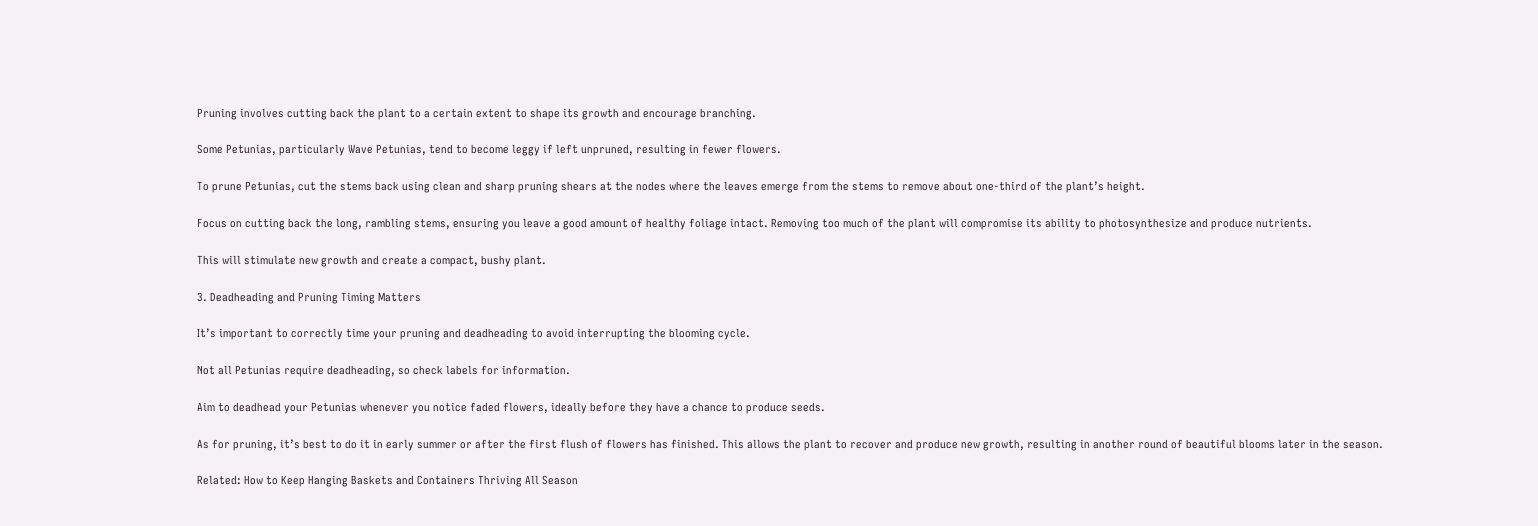Pruning involves cutting back the plant to a certain extent to shape its growth and encourage branching.

Some Petunias, particularly Wave Petunias, tend to become leggy if left unpruned, resulting in fewer flowers.

To prune Petunias, cut the stems back using clean and sharp pruning shears at the nodes where the leaves emerge from the stems to remove about one-third of the plant’s height.

Focus on cutting back the long, rambling stems, ensuring you leave a good amount of healthy foliage intact. Removing too much of the plant will compromise its ability to photosynthesize and produce nutrients.

This will stimulate new growth and create a compact, bushy plant.

3. Deadheading and Pruning Timing Matters

It’s important to correctly time your pruning and deadheading to avoid interrupting the blooming cycle.

Not all Petunias require deadheading, so check labels for information.

Aim to deadhead your Petunias whenever you notice faded flowers, ideally before they have a chance to produce seeds.

As for pruning, it’s best to do it in early summer or after the first flush of flowers has finished. This allows the plant to recover and produce new growth, resulting in another round of beautiful blooms later in the season.

Related: How to Keep Hanging Baskets and Containers Thriving All Season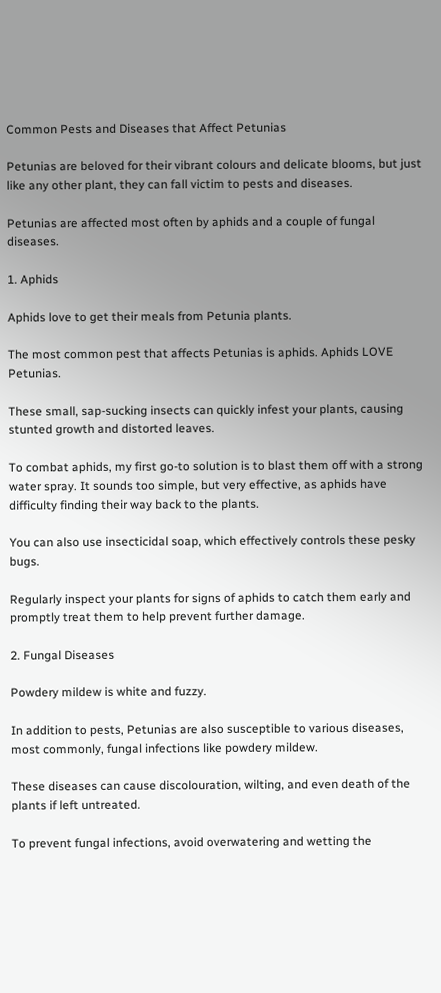Common Pests and Diseases that Affect Petunias

Petunias are beloved for their vibrant colours and delicate blooms, but just like any other plant, they can fall victim to pests and diseases.

Petunias are affected most often by aphids and a couple of fungal diseases.

1. Aphids

Aphids love to get their meals from Petunia plants.

The most common pest that affects Petunias is aphids. Aphids LOVE Petunias.

These small, sap-sucking insects can quickly infest your plants, causing stunted growth and distorted leaves.

To combat aphids, my first go-to solution is to blast them off with a strong water spray. It sounds too simple, but very effective, as aphids have difficulty finding their way back to the plants.

You can also use insecticidal soap, which effectively controls these pesky bugs.

Regularly inspect your plants for signs of aphids to catch them early and promptly treat them to help prevent further damage.

2. Fungal Diseases

Powdery mildew is white and fuzzy.

In addition to pests, Petunias are also susceptible to various diseases, most commonly, fungal infections like powdery mildew.

These diseases can cause discolouration, wilting, and even death of the plants if left untreated.

To prevent fungal infections, avoid overwatering and wetting the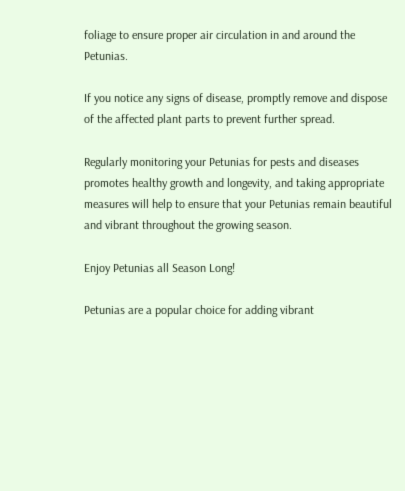foliage to ensure proper air circulation in and around the Petunias.

If you notice any signs of disease, promptly remove and dispose of the affected plant parts to prevent further spread.

Regularly monitoring your Petunias for pests and diseases promotes healthy growth and longevity, and taking appropriate measures will help to ensure that your Petunias remain beautiful and vibrant throughout the growing season.

Enjoy Petunias all Season Long!

Petunias are a popular choice for adding vibrant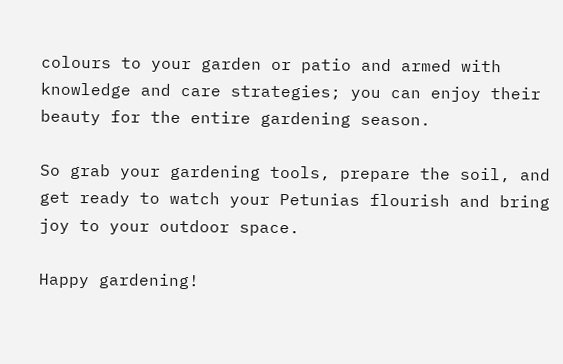colours to your garden or patio and armed with knowledge and care strategies; you can enjoy their beauty for the entire gardening season.

So grab your gardening tools, prepare the soil, and get ready to watch your Petunias flourish and bring joy to your outdoor space.

Happy gardening!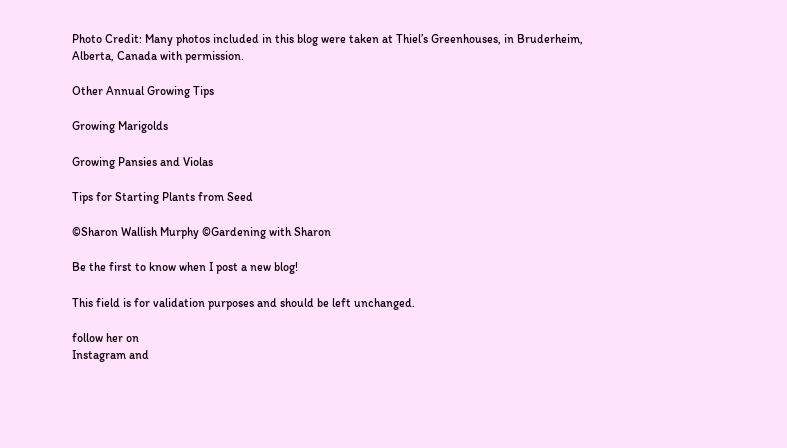Photo Credit: Many photos included in this blog were taken at Thiel’s Greenhouses, in Bruderheim, Alberta, Canada with permission.

Other Annual Growing Tips

Growing Marigolds

Growing Pansies and Violas

Tips for Starting Plants from Seed

©Sharon Wallish Murphy ©Gardening with Sharon

Be the first to know when I post a new blog!

This field is for validation purposes and should be left unchanged.

follow her on
Instagram and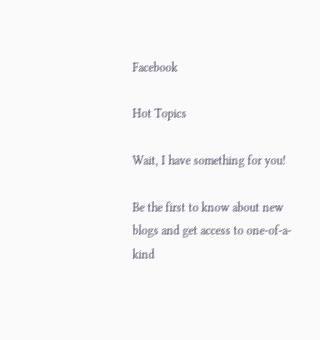Facebook

Hot Topics

Wait, I have something for you!

Be the first to know about new blogs and get access to one-of-a-kind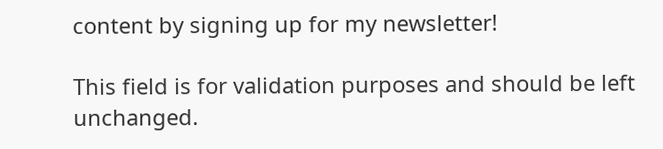content by signing up for my newsletter!

This field is for validation purposes and should be left unchanged.